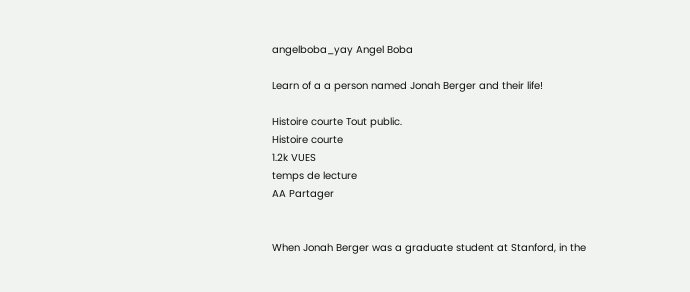angelboba_yay Angel Boba

Learn of a a person named Jonah Berger and their life!

Histoire courte Tout public.
Histoire courte
1.2k VUES
temps de lecture
AA Partager


When Jonah Berger was a graduate student at Stanford, in the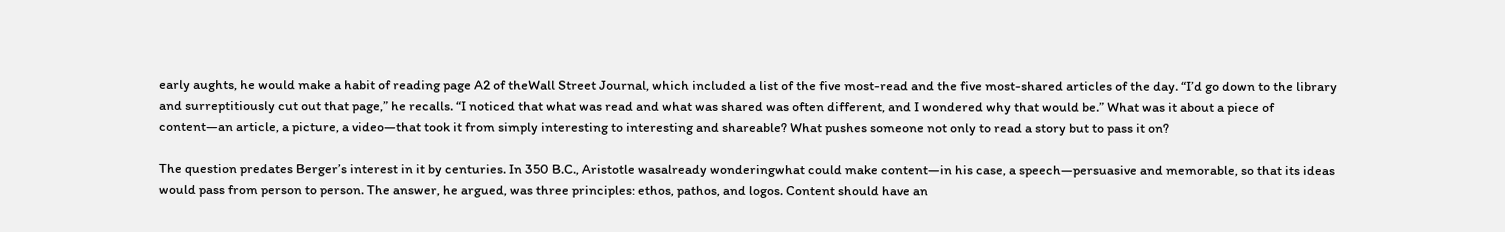early aughts, he would make a habit of reading page A2 of theWall Street Journal, which included a list of the five most-read and the five most-shared articles of the day. “I’d go down to the library and surreptitiously cut out that page,” he recalls. “I noticed that what was read and what was shared was often different, and I wondered why that would be.” What was it about a piece of content—an article, a picture, a video—that took it from simply interesting to interesting and shareable? What pushes someone not only to read a story but to pass it on?

The question predates Berger’s interest in it by centuries. In 350 B.C., Aristotle wasalready wonderingwhat could make content—in his case, a speech—persuasive and memorable, so that its ideas would pass from person to person. The answer, he argued, was three principles: ethos, pathos, and logos. Content should have an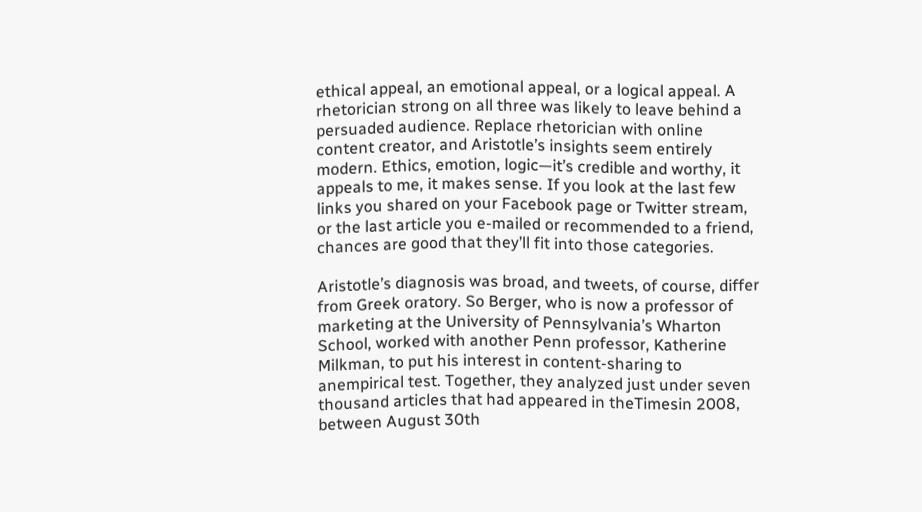ethical appeal, an emotional appeal, or a logical appeal. A rhetorician strong on all three was likely to leave behind a persuaded audience. Replace rhetorician with online content creator, and Aristotle’s insights seem entirely modern. Ethics, emotion, logic—it’s credible and worthy, it appeals to me, it makes sense. If you look at the last few links you shared on your Facebook page or Twitter stream, or the last article you e-mailed or recommended to a friend, chances are good that they’ll fit into those categories.

Aristotle’s diagnosis was broad, and tweets, of course, differ from Greek oratory. So Berger, who is now a professor of marketing at the University of Pennsylvania’s Wharton School, worked with another Penn professor, Katherine Milkman, to put his interest in content-sharing to anempirical test. Together, they analyzed just under seven thousand articles that had appeared in theTimesin 2008, between August 30th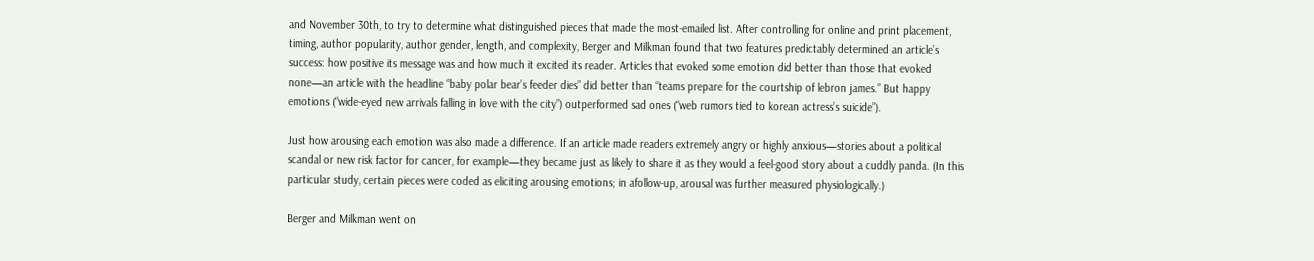and November 30th, to try to determine what distinguished pieces that made the most-emailed list. After controlling for online and print placement, timing, author popularity, author gender, length, and complexity, Berger and Milkman found that two features predictably determined an article’s success: how positive its message was and how much it excited its reader. Articles that evoked some emotion did better than those that evoked none—an article with the headline “baby polar bear’s feeder dies” did better than “teams prepare for the courtship of lebron james.” But happy emotions (“wide-eyed new arrivals falling in love with the city”) outperformed sad ones (“web rumors tied to korean actress’s suicide”).

Just how arousing each emotion was also made a difference. If an article made readers extremely angry or highly anxious—stories about a political scandal or new risk factor for cancer, for example—they became just as likely to share it as they would a feel-good story about a cuddly panda. (In this particular study, certain pieces were coded as eliciting arousing emotions; in afollow-up, arousal was further measured physiologically.)

Berger and Milkman went on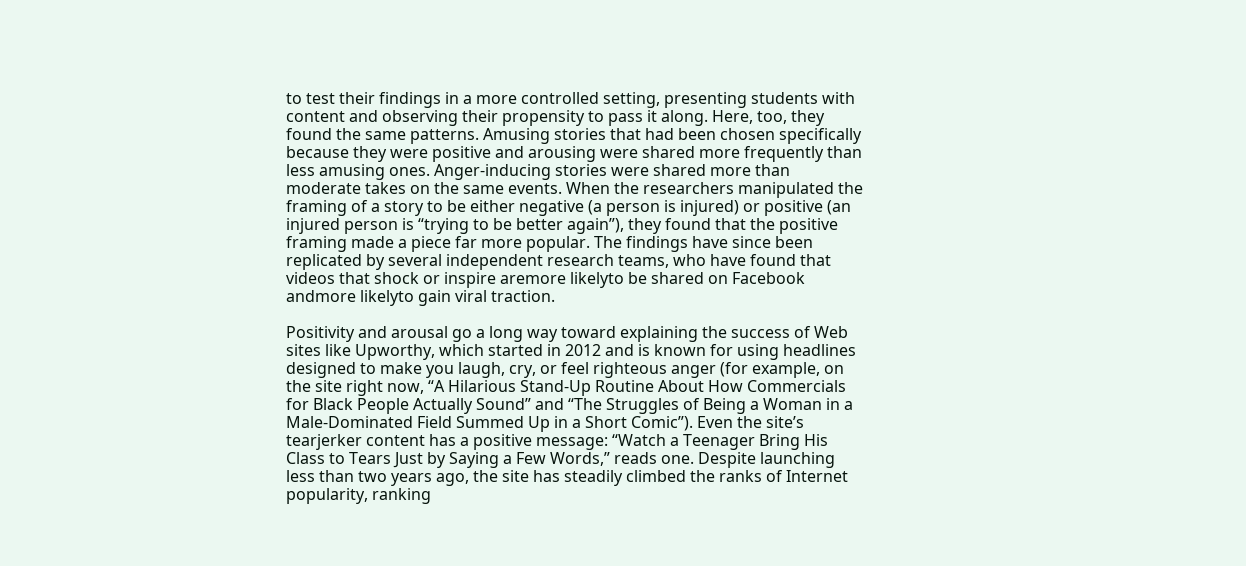to test their findings in a more controlled setting, presenting students with content and observing their propensity to pass it along. Here, too, they found the same patterns. Amusing stories that had been chosen specifically because they were positive and arousing were shared more frequently than less amusing ones. Anger-inducing stories were shared more than moderate takes on the same events. When the researchers manipulated the framing of a story to be either negative (a person is injured) or positive (an injured person is “trying to be better again”), they found that the positive framing made a piece far more popular. The findings have since been replicated by several independent research teams, who have found that videos that shock or inspire aremore likelyto be shared on Facebook andmore likelyto gain viral traction.

Positivity and arousal go a long way toward explaining the success of Web sites like Upworthy, which started in 2012 and is known for using headlines designed to make you laugh, cry, or feel righteous anger (for example, on the site right now, “A Hilarious Stand-Up Routine About How Commercials for Black People Actually Sound” and “The Struggles of Being a Woman in a Male-Dominated Field Summed Up in a Short Comic”). Even the site’s tearjerker content has a positive message: “Watch a Teenager Bring His Class to Tears Just by Saying a Few Words,” reads one. Despite launching less than two years ago, the site has steadily climbed the ranks of Internet popularity, ranking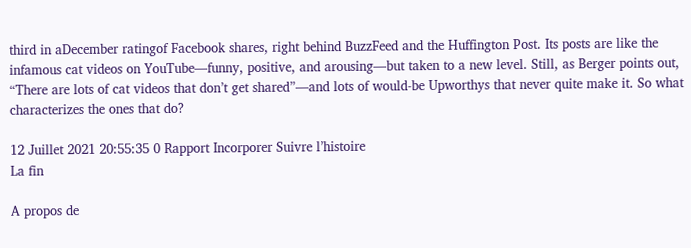third in aDecember ratingof Facebook shares, right behind BuzzFeed and the Huffington Post. Its posts are like the infamous cat videos on YouTube—funny, positive, and arousing—but taken to a new level. Still, as Berger points out, “There are lots of cat videos that don’t get shared”—and lots of would-be Upworthys that never quite make it. So what characterizes the ones that do?

12 Juillet 2021 20:55:35 0 Rapport Incorporer Suivre l’histoire
La fin

A propos de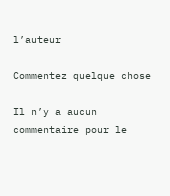l’auteur

Commentez quelque chose

Il n’y a aucun commentaire pour le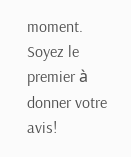moment. Soyez le premier à donner votre avis!